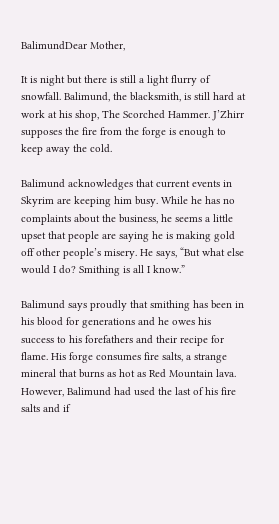BalimundDear Mother,

It is night but there is still a light flurry of snowfall. Balimund, the blacksmith, is still hard at work at his shop, The Scorched Hammer. J’Zhirr supposes the fire from the forge is enough to keep away the cold.

Balimund acknowledges that current events in Skyrim are keeping him busy. While he has no complaints about the business, he seems a little upset that people are saying he is making gold off other people’s misery. He says, “But what else would I do? Smithing is all I know.”

Balimund says proudly that smithing has been in his blood for generations and he owes his success to his forefathers and their recipe for flame. His forge consumes fire salts, a strange mineral that burns as hot as Red Mountain lava. However, Balimund had used the last of his fire salts and if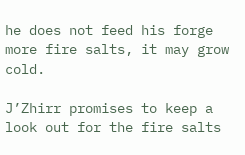he does not feed his forge more fire salts, it may grow cold.

J’Zhirr promises to keep a look out for the fire salts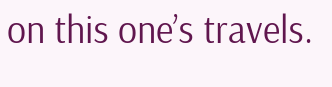on this one’s travels.